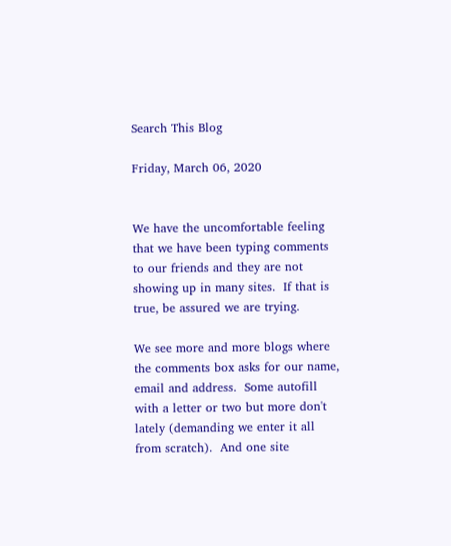Search This Blog

Friday, March 06, 2020


We have the uncomfortable feeling that we have been typing comments to our friends and they are not showing up in many sites.  If that is true, be assured we are trying.

We see more and more blogs where the comments box asks for our name, email and address.  Some autofill with a letter or two but more don't lately (demanding we enter it all from scratch).  And one site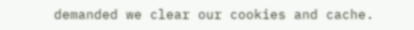demanded we clear our cookies and cache.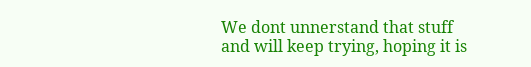We dont unnerstand that stuff and will keep trying, hoping it is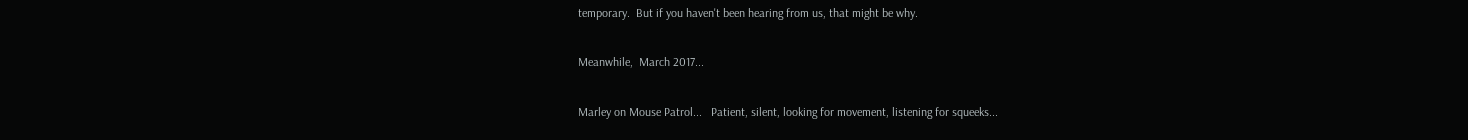temporary.  But if you haven't been hearing from us, that might be why.

Meanwhile,  March 2017...

Marley on Mouse Patrol...   Patient, silent, looking for movement, listening for squeeks...